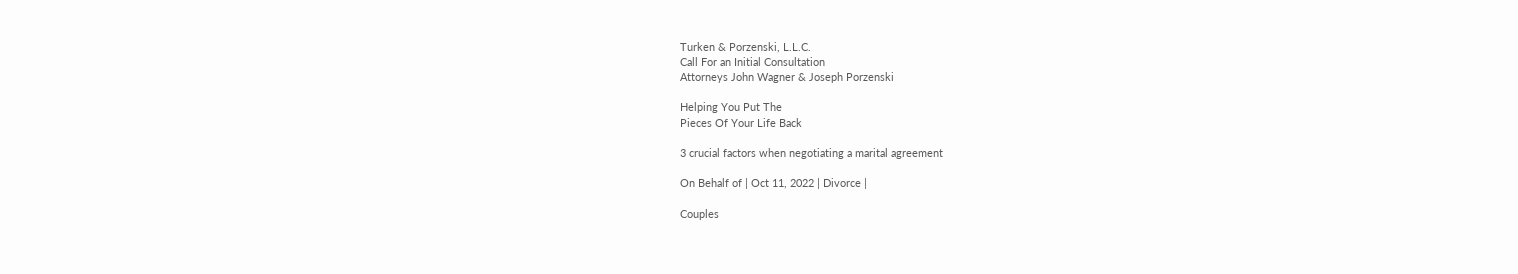Turken & Porzenski, L.L.C.
Call For an Initial Consultation
Attorneys John Wagner & Joseph Porzenski

Helping You Put The
Pieces Of Your Life Back

3 crucial factors when negotiating a marital agreement

On Behalf of | Oct 11, 2022 | Divorce |

Couples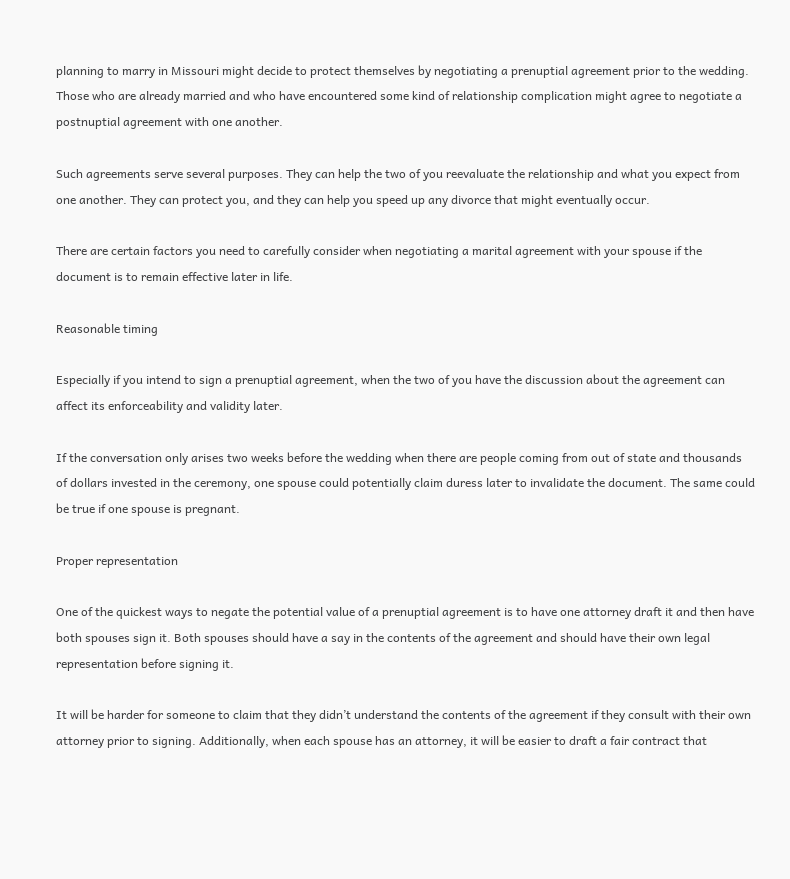planning to marry in Missouri might decide to protect themselves by negotiating a prenuptial agreement prior to the wedding. Those who are already married and who have encountered some kind of relationship complication might agree to negotiate a postnuptial agreement with one another.

Such agreements serve several purposes. They can help the two of you reevaluate the relationship and what you expect from one another. They can protect you, and they can help you speed up any divorce that might eventually occur.

There are certain factors you need to carefully consider when negotiating a marital agreement with your spouse if the document is to remain effective later in life.

Reasonable timing

Especially if you intend to sign a prenuptial agreement, when the two of you have the discussion about the agreement can affect its enforceability and validity later.

If the conversation only arises two weeks before the wedding when there are people coming from out of state and thousands of dollars invested in the ceremony, one spouse could potentially claim duress later to invalidate the document. The same could be true if one spouse is pregnant.

Proper representation

One of the quickest ways to negate the potential value of a prenuptial agreement is to have one attorney draft it and then have both spouses sign it. Both spouses should have a say in the contents of the agreement and should have their own legal representation before signing it.

It will be harder for someone to claim that they didn’t understand the contents of the agreement if they consult with their own attorney prior to signing. Additionally, when each spouse has an attorney, it will be easier to draft a fair contract that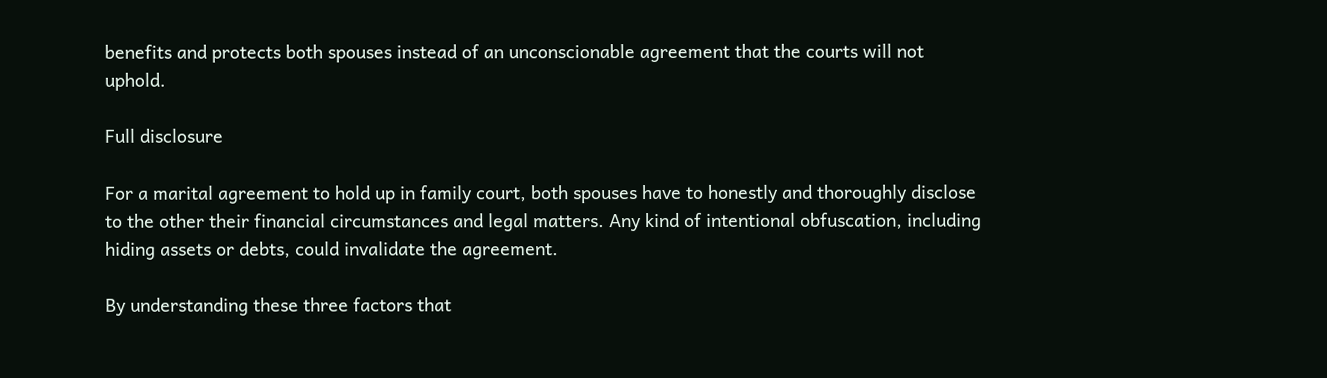benefits and protects both spouses instead of an unconscionable agreement that the courts will not uphold.

Full disclosure

For a marital agreement to hold up in family court, both spouses have to honestly and thoroughly disclose to the other their financial circumstances and legal matters. Any kind of intentional obfuscation, including hiding assets or debts, could invalidate the agreement.

By understanding these three factors that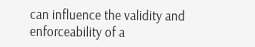can influence the validity and enforceability of a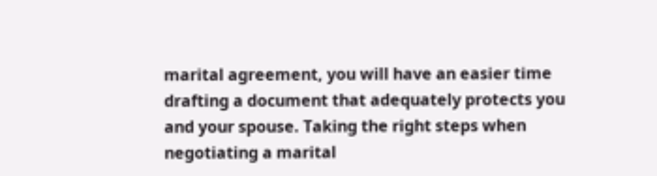marital agreement, you will have an easier time drafting a document that adequately protects you and your spouse. Taking the right steps when negotiating a marital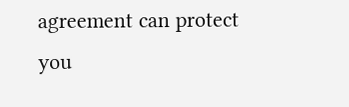agreement can protect you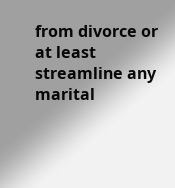from divorce or at least streamline any marital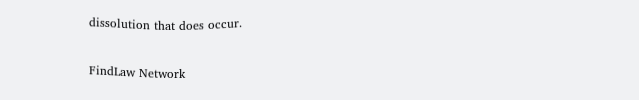dissolution that does occur.

FindLaw Network